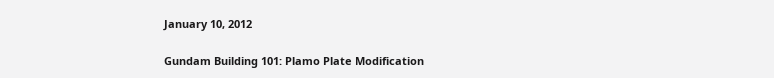January 10, 2012

Gundam Building 101: Plamo Plate Modification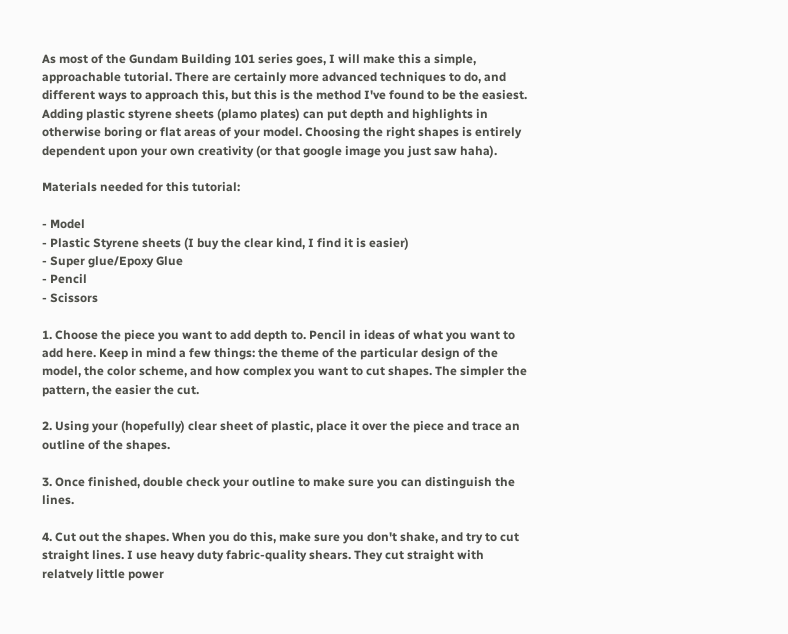As most of the Gundam Building 101 series goes, I will make this a simple, approachable tutorial. There are certainly more advanced techniques to do, and different ways to approach this, but this is the method I've found to be the easiest. Adding plastic styrene sheets (plamo plates) can put depth and highlights in otherwise boring or flat areas of your model. Choosing the right shapes is entirely dependent upon your own creativity (or that google image you just saw haha).

Materials needed for this tutorial:

- Model
- Plastic Styrene sheets (I buy the clear kind, I find it is easier)
- Super glue/Epoxy Glue
- Pencil
- Scissors

1. Choose the piece you want to add depth to. Pencil in ideas of what you want to add here. Keep in mind a few things: the theme of the particular design of the model, the color scheme, and how complex you want to cut shapes. The simpler the pattern, the easier the cut.

2. Using your (hopefully) clear sheet of plastic, place it over the piece and trace an outline of the shapes.

3. Once finished, double check your outline to make sure you can distinguish the lines.

4. Cut out the shapes. When you do this, make sure you don't shake, and try to cut straight lines. I use heavy duty fabric-quality shears. They cut straight with relatvely little power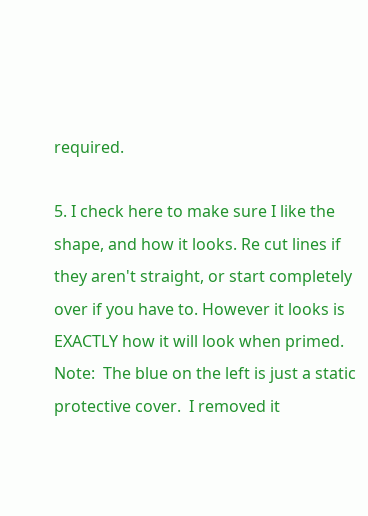required.

5. I check here to make sure I like the shape, and how it looks. Re cut lines if they aren't straight, or start completely over if you have to. However it looks is EXACTLY how it will look when primed.  Note:  The blue on the left is just a static protective cover.  I removed it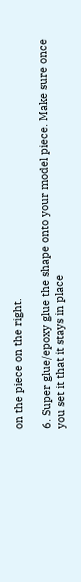on the piece on the right.

6. Super glue/epoxy glue the shape onto your model piece. Make sure once you set it that it stays in place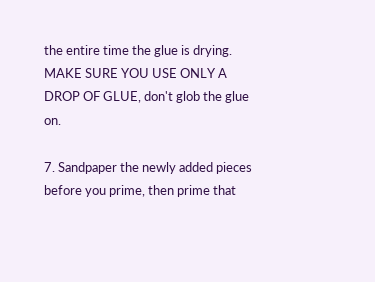the entire time the glue is drying. MAKE SURE YOU USE ONLY A DROP OF GLUE, don't glob the glue on.

7. Sandpaper the newly added pieces before you prime, then prime that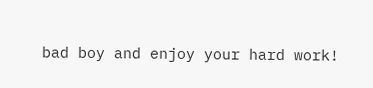bad boy and enjoy your hard work!